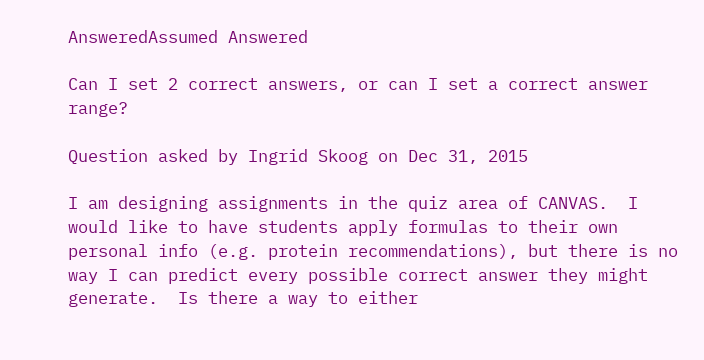AnsweredAssumed Answered

Can I set 2 correct answers, or can I set a correct answer range?

Question asked by Ingrid Skoog on Dec 31, 2015

I am designing assignments in the quiz area of CANVAS.  I would like to have students apply formulas to their own personal info (e.g. protein recommendations), but there is no way I can predict every possible correct answer they might generate.  Is there a way to either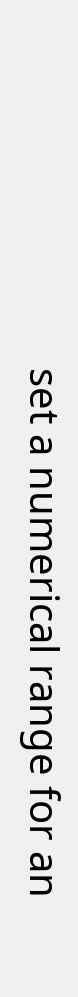set a numerical range for an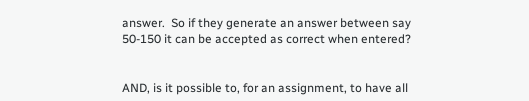answer.  So if they generate an answer between say 50-150 it can be accepted as correct when entered?


AND, is it possible to, for an assignment, to have all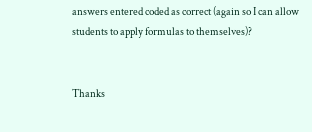answers entered coded as correct (again so I can allow students to apply formulas to themselves)?


Thanks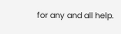for any and all help.